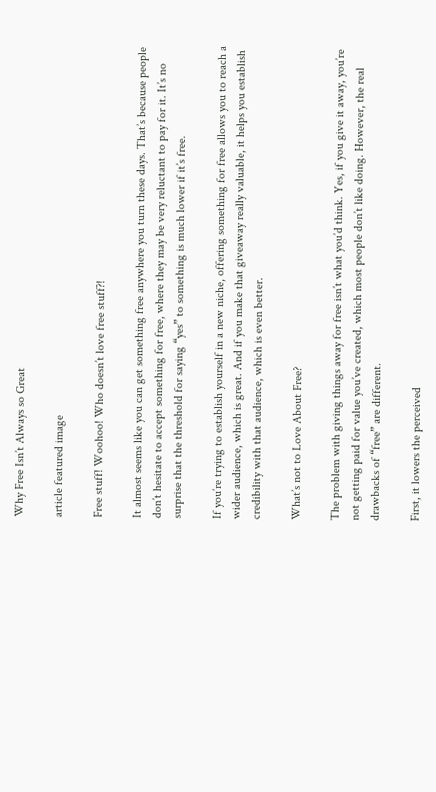Why Free Isn’t Always so Great

article featured image

Free stuff! Woohoo! Who doesn’t love free stuff?!

It almost seems like you can get something free anywhere you turn these days. That’s because people don’t hesitate to accept something for free, where they may be very reluctant to pay for it. It’s no surprise that the threshold for saying “yes” to something is much lower if it’s free.

If you’re trying to establish yourself in a new niche, offering something for free allows you to reach a wider audience, which is great. And if you make that giveaway really valuable, it helps you establish credibility with that audience, which is even better.

What’s not to Love About Free?

The problem with giving things away for free isn’t what you’d think. Yes, if you give it away, you’re not getting paid for value you’ve created, which most people don’t like doing. However, the real drawbacks of “free” are different.

First, it lowers the perceived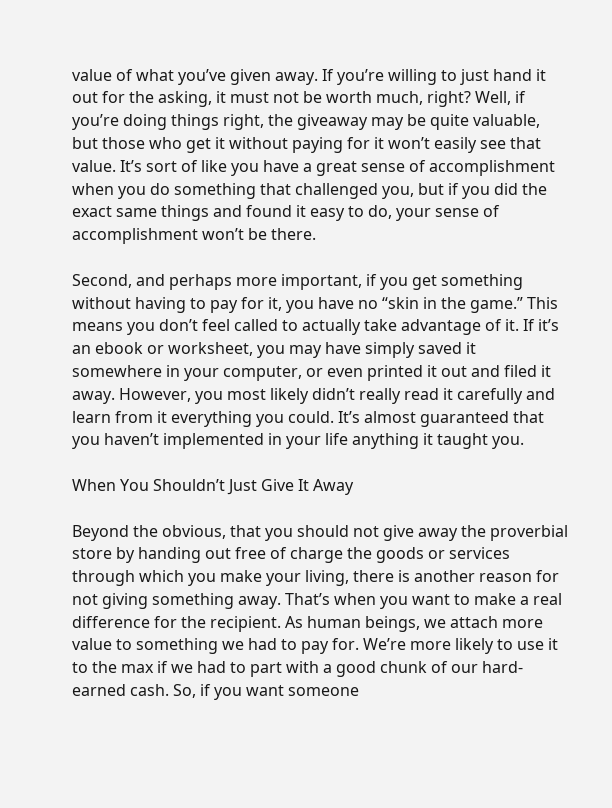value of what you’ve given away. If you’re willing to just hand it out for the asking, it must not be worth much, right? Well, if you’re doing things right, the giveaway may be quite valuable, but those who get it without paying for it won’t easily see that value. It’s sort of like you have a great sense of accomplishment when you do something that challenged you, but if you did the exact same things and found it easy to do, your sense of accomplishment won’t be there.

Second, and perhaps more important, if you get something without having to pay for it, you have no “skin in the game.” This means you don’t feel called to actually take advantage of it. If it’s an ebook or worksheet, you may have simply saved it somewhere in your computer, or even printed it out and filed it away. However, you most likely didn’t really read it carefully and learn from it everything you could. It’s almost guaranteed that you haven’t implemented in your life anything it taught you.

When You Shouldn’t Just Give It Away

Beyond the obvious, that you should not give away the proverbial store by handing out free of charge the goods or services through which you make your living, there is another reason for not giving something away. That’s when you want to make a real difference for the recipient. As human beings, we attach more value to something we had to pay for. We’re more likely to use it to the max if we had to part with a good chunk of our hard-earned cash. So, if you want someone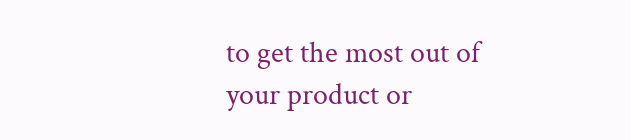to get the most out of your product or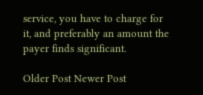service, you have to charge for it, and preferably an amount the payer finds significant.

Older Post Newer Post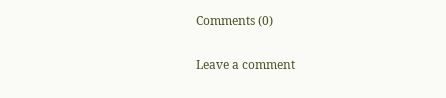Comments (0)

Leave a comment